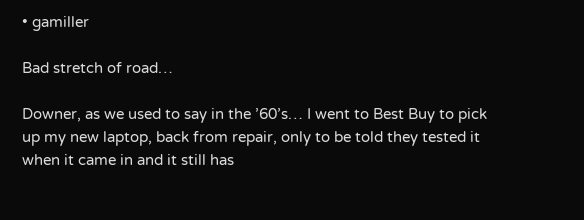• gamiller

Bad stretch of road…

Downer, as we used to say in the ’60’s… I went to Best Buy to pick up my new laptop, back from repair, only to be told they tested it when it came in and it still has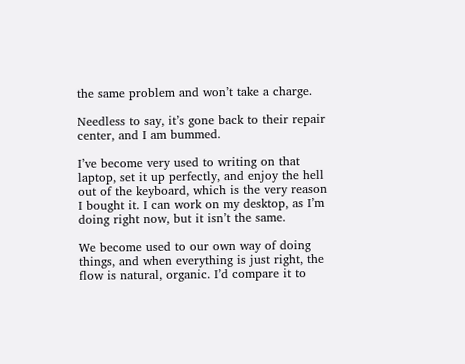the same problem and won’t take a charge.

Needless to say, it’s gone back to their repair center, and I am bummed.

I’ve become very used to writing on that laptop, set it up perfectly, and enjoy the hell out of the keyboard, which is the very reason I bought it. I can work on my desktop, as I’m doing right now, but it isn’t the same.

We become used to our own way of doing things, and when everything is just right, the flow is natural, organic. I’d compare it to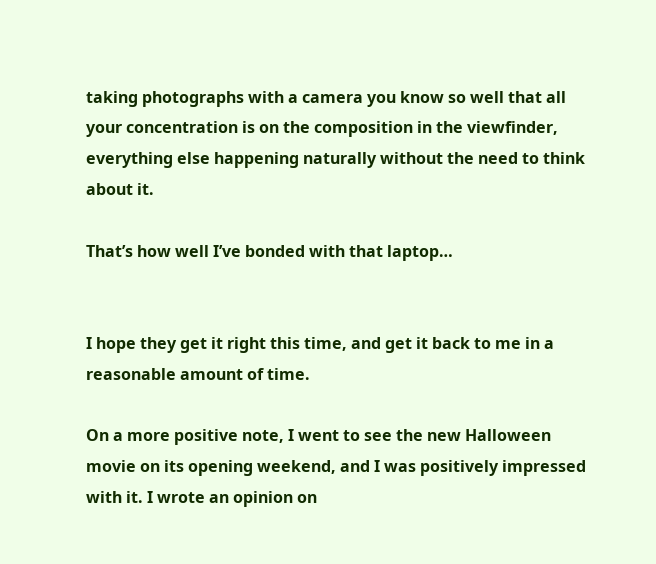taking photographs with a camera you know so well that all your concentration is on the composition in the viewfinder, everything else happening naturally without the need to think about it.

That’s how well I’ve bonded with that laptop…


I hope they get it right this time, and get it back to me in a reasonable amount of time.

On a more positive note, I went to see the new Halloween movie on its opening weekend, and I was positively impressed with it. I wrote an opinion on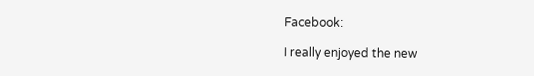Facebook:

I really enjoyed the new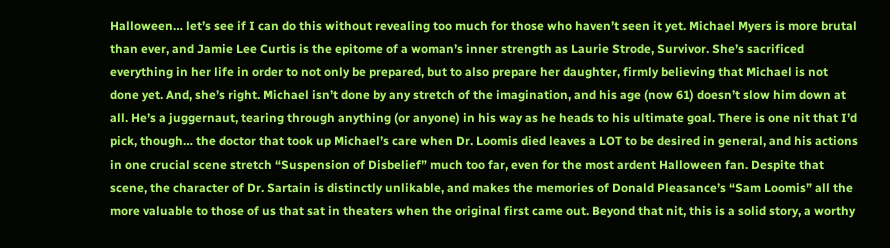Halloween… let’s see if I can do this without revealing too much for those who haven’t seen it yet. Michael Myers is more brutal than ever, and Jamie Lee Curtis is the epitome of a woman’s inner strength as Laurie Strode, Survivor. She’s sacrificed everything in her life in order to not only be prepared, but to also prepare her daughter, firmly believing that Michael is not done yet. And, she’s right. Michael isn’t done by any stretch of the imagination, and his age (now 61) doesn’t slow him down at all. He’s a juggernaut, tearing through anything (or anyone) in his way as he heads to his ultimate goal. There is one nit that I’d pick, though… the doctor that took up Michael’s care when Dr. Loomis died leaves a LOT to be desired in general, and his actions in one crucial scene stretch “Suspension of Disbelief” much too far, even for the most ardent Halloween fan. Despite that scene, the character of Dr. Sartain is distinctly unlikable, and makes the memories of Donald Pleasance’s “Sam Loomis” all the more valuable to those of us that sat in theaters when the original first came out. Beyond that nit, this is a solid story, a worthy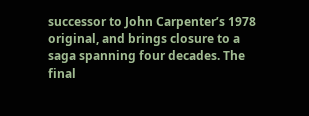successor to John Carpenter’s 1978 original, and brings closure to a saga spanning four decades. The final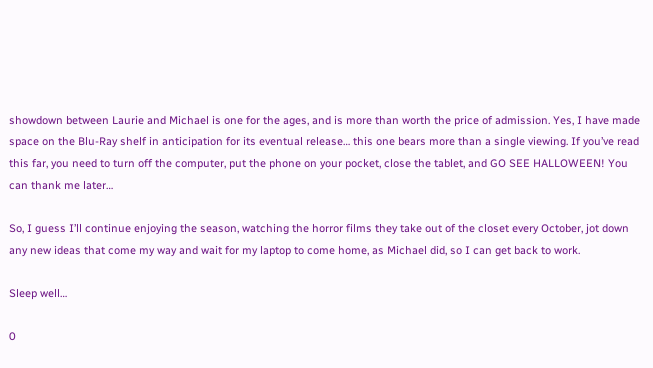showdown between Laurie and Michael is one for the ages, and is more than worth the price of admission. Yes, I have made space on the Blu-Ray shelf in anticipation for its eventual release… this one bears more than a single viewing. If you’ve read this far, you need to turn off the computer, put the phone on your pocket, close the tablet, and GO SEE HALLOWEEN! You can thank me later…

So, I guess I’ll continue enjoying the season, watching the horror films they take out of the closet every October, jot down any new ideas that come my way and wait for my laptop to come home, as Michael did, so I can get back to work.

Sleep well…

0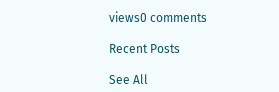views0 comments

Recent Posts

See All